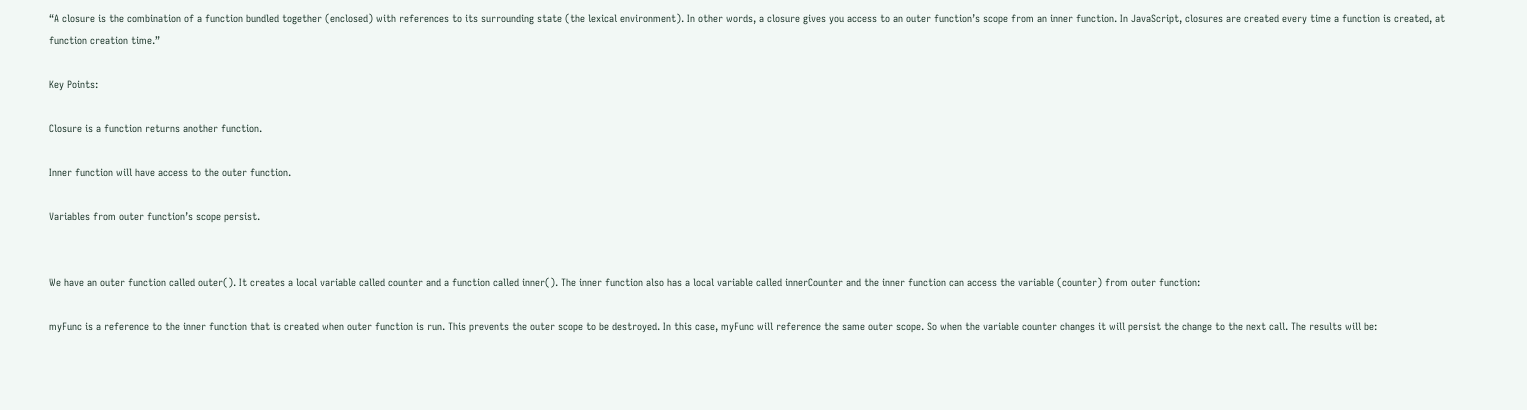“A closure is the combination of a function bundled together (enclosed) with references to its surrounding state (the lexical environment). In other words, a closure gives you access to an outer function’s scope from an inner function. In JavaScript, closures are created every time a function is created, at function creation time.”

Key Points:

Closure is a function returns another function.

Inner function will have access to the outer function.

Variables from outer function’s scope persist.


We have an outer function called outer(). It creates a local variable called counter and a function called inner(). The inner function also has a local variable called innerCounter and the inner function can access the variable (counter) from outer function:

myFunc is a reference to the inner function that is created when outer function is run. This prevents the outer scope to be destroyed. In this case, myFunc will reference the same outer scope. So when the variable counter changes it will persist the change to the next call. The results will be: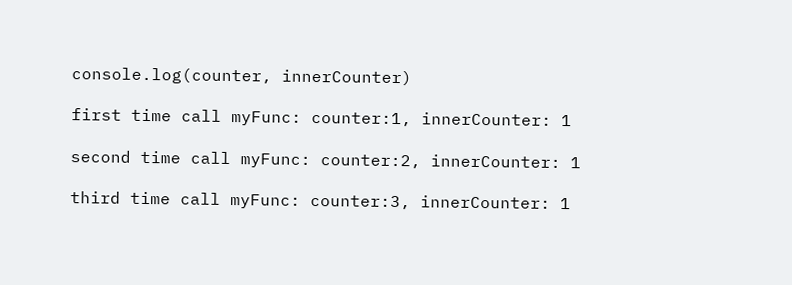console.log(counter, innerCounter)

first time call myFunc: counter:1, innerCounter: 1

second time call myFunc: counter:2, innerCounter: 1

third time call myFunc: counter:3, innerCounter: 1